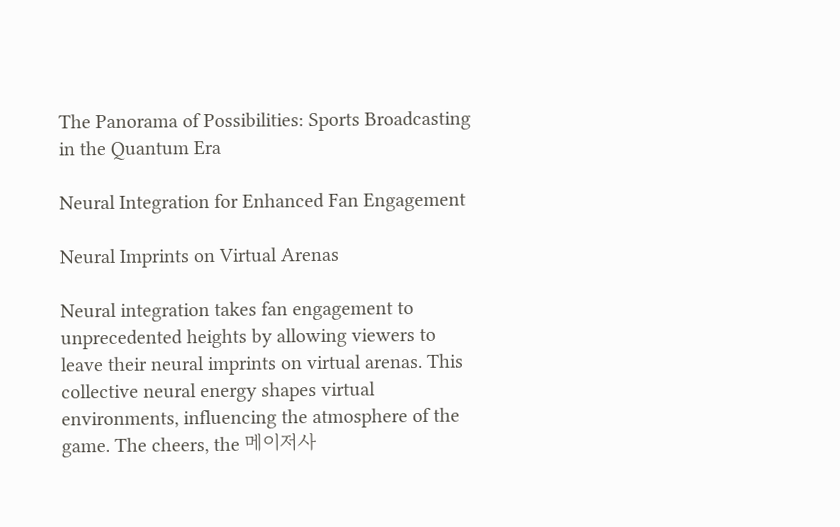The Panorama of Possibilities: Sports Broadcasting in the Quantum Era

Neural Integration for Enhanced Fan Engagement

Neural Imprints on Virtual Arenas

Neural integration takes fan engagement to unprecedented heights by allowing viewers to leave their neural imprints on virtual arenas. This collective neural energy shapes virtual environments, influencing the atmosphere of the game. The cheers, the 메이저사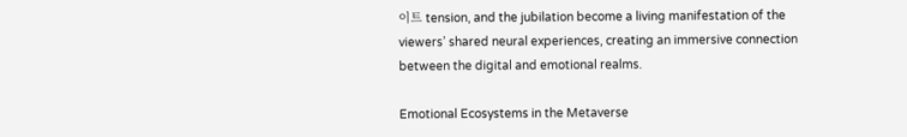이트 tension, and the jubilation become a living manifestation of the viewers’ shared neural experiences, creating an immersive connection between the digital and emotional realms.

Emotional Ecosystems in the Metaverse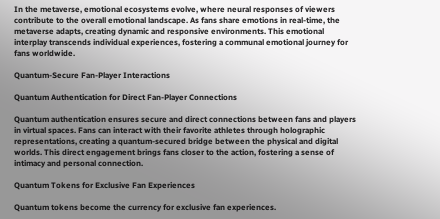In the metaverse, emotional ecosystems evolve, where neural responses of viewers contribute to the overall emotional landscape. As fans share emotions in real-time, the metaverse adapts, creating dynamic and responsive environments. This emotional interplay transcends individual experiences, fostering a communal emotional journey for fans worldwide.

Quantum-Secure Fan-Player Interactions

Quantum Authentication for Direct Fan-Player Connections

Quantum authentication ensures secure and direct connections between fans and players in virtual spaces. Fans can interact with their favorite athletes through holographic representations, creating a quantum-secured bridge between the physical and digital worlds. This direct engagement brings fans closer to the action, fostering a sense of intimacy and personal connection.

Quantum Tokens for Exclusive Fan Experiences

Quantum tokens become the currency for exclusive fan experiences.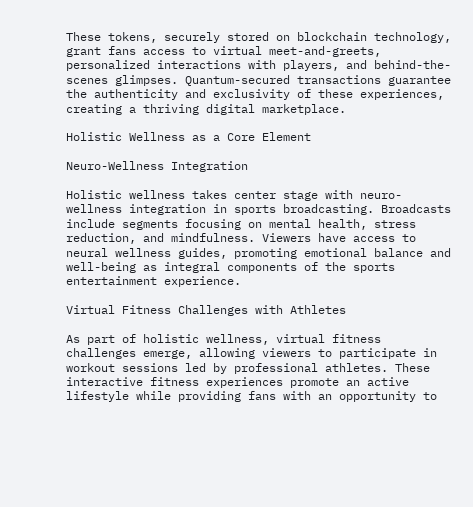These tokens, securely stored on blockchain technology, grant fans access to virtual meet-and-greets, personalized interactions with players, and behind-the-scenes glimpses. Quantum-secured transactions guarantee the authenticity and exclusivity of these experiences, creating a thriving digital marketplace.

Holistic Wellness as a Core Element

Neuro-Wellness Integration

Holistic wellness takes center stage with neuro-wellness integration in sports broadcasting. Broadcasts include segments focusing on mental health, stress reduction, and mindfulness. Viewers have access to neural wellness guides, promoting emotional balance and well-being as integral components of the sports entertainment experience.

Virtual Fitness Challenges with Athletes

As part of holistic wellness, virtual fitness challenges emerge, allowing viewers to participate in workout sessions led by professional athletes. These interactive fitness experiences promote an active lifestyle while providing fans with an opportunity to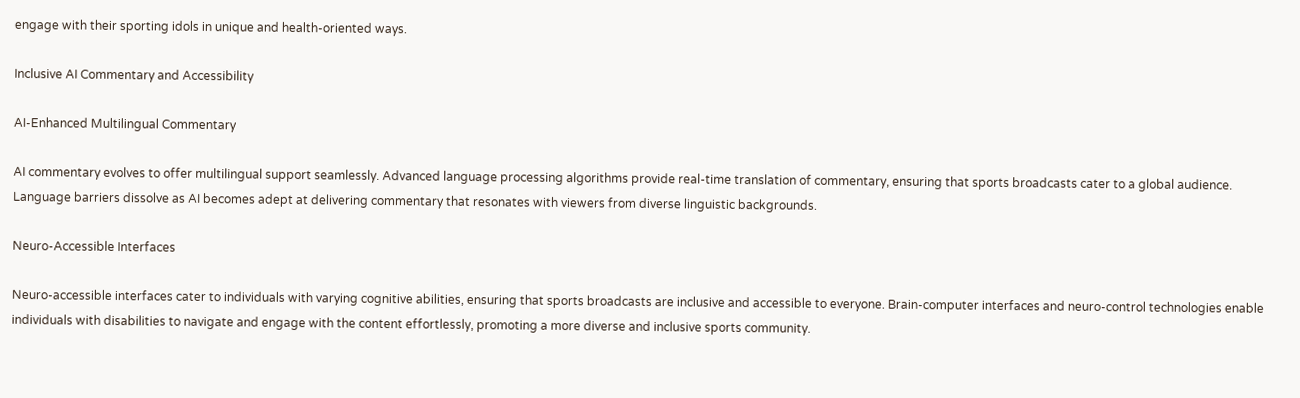engage with their sporting idols in unique and health-oriented ways.

Inclusive AI Commentary and Accessibility

AI-Enhanced Multilingual Commentary

AI commentary evolves to offer multilingual support seamlessly. Advanced language processing algorithms provide real-time translation of commentary, ensuring that sports broadcasts cater to a global audience. Language barriers dissolve as AI becomes adept at delivering commentary that resonates with viewers from diverse linguistic backgrounds.

Neuro-Accessible Interfaces

Neuro-accessible interfaces cater to individuals with varying cognitive abilities, ensuring that sports broadcasts are inclusive and accessible to everyone. Brain-computer interfaces and neuro-control technologies enable individuals with disabilities to navigate and engage with the content effortlessly, promoting a more diverse and inclusive sports community.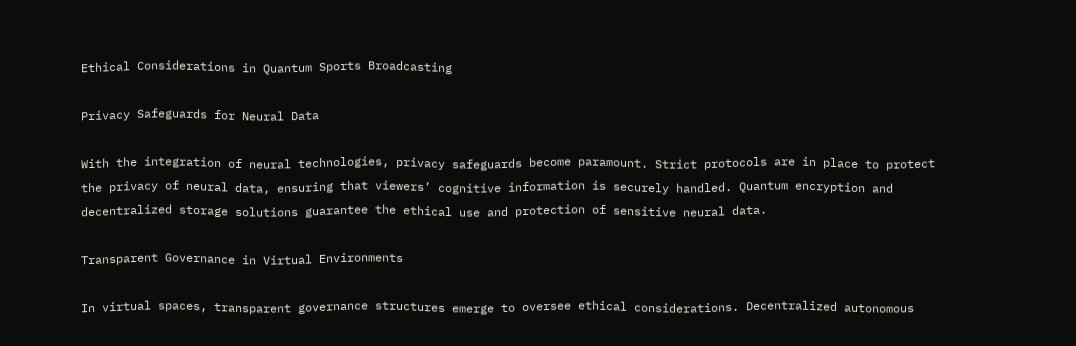Ethical Considerations in Quantum Sports Broadcasting

Privacy Safeguards for Neural Data

With the integration of neural technologies, privacy safeguards become paramount. Strict protocols are in place to protect the privacy of neural data, ensuring that viewers’ cognitive information is securely handled. Quantum encryption and decentralized storage solutions guarantee the ethical use and protection of sensitive neural data.

Transparent Governance in Virtual Environments

In virtual spaces, transparent governance structures emerge to oversee ethical considerations. Decentralized autonomous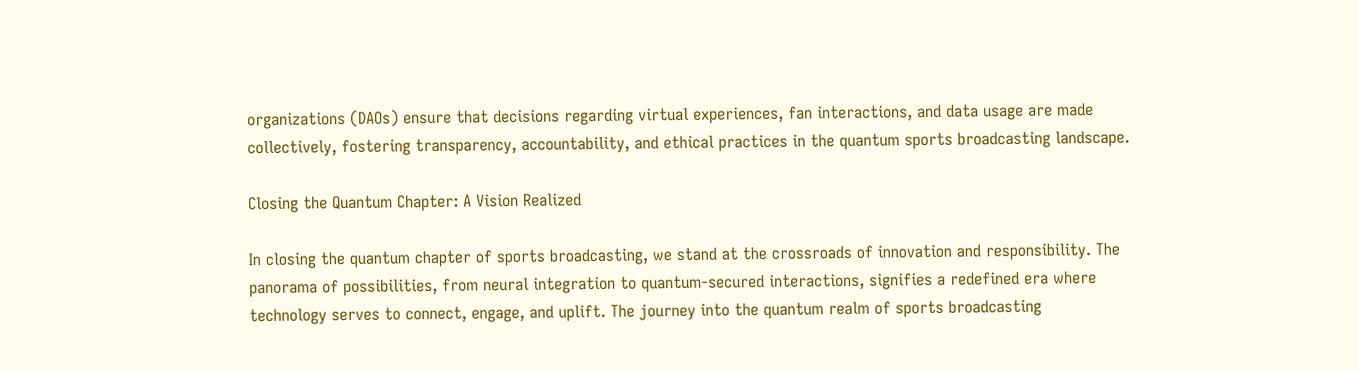organizations (DAOs) ensure that decisions regarding virtual experiences, fan interactions, and data usage are made collectively, fostering transparency, accountability, and ethical practices in the quantum sports broadcasting landscape.

Closing the Quantum Chapter: A Vision Realized

In closing the quantum chapter of sports broadcasting, we stand at the crossroads of innovation and responsibility. The panorama of possibilities, from neural integration to quantum-secured interactions, signifies a redefined era where technology serves to connect, engage, and uplift. The journey into the quantum realm of sports broadcasting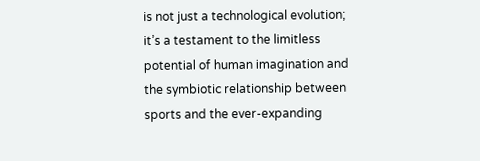is not just a technological evolution; it’s a testament to the limitless potential of human imagination and the symbiotic relationship between sports and the ever-expanding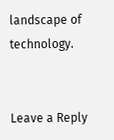landscape of technology.


Leave a Reply